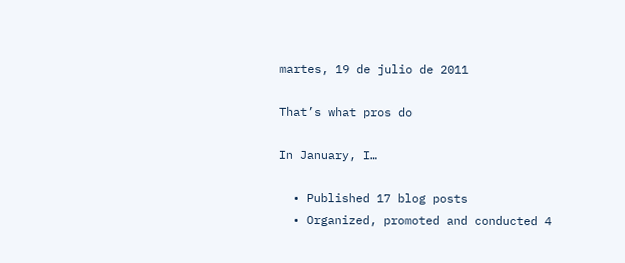martes, 19 de julio de 2011

That’s what pros do

In January, I…

  • Published 17 blog posts
  • Organized, promoted and conducted 4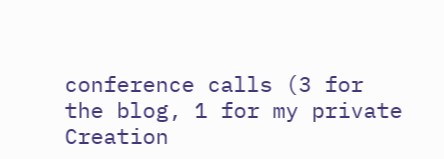conference calls (3 for the blog, 1 for my private Creation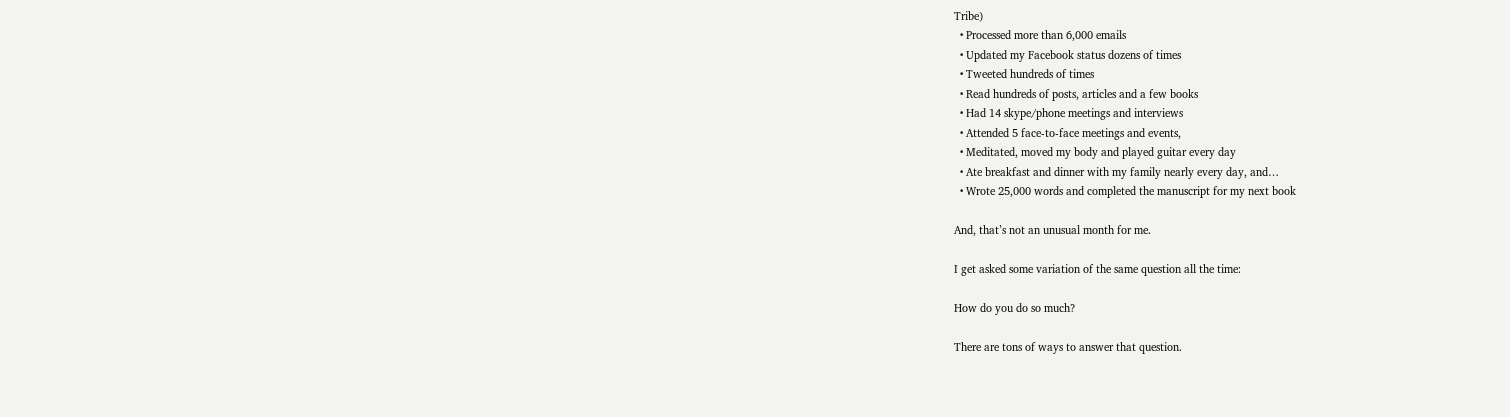Tribe)
  • Processed more than 6,000 emails
  • Updated my Facebook status dozens of times
  • Tweeted hundreds of times
  • Read hundreds of posts, articles and a few books
  • Had 14 skype/phone meetings and interviews
  • Attended 5 face-to-face meetings and events,
  • Meditated, moved my body and played guitar every day
  • Ate breakfast and dinner with my family nearly every day, and…
  • Wrote 25,000 words and completed the manuscript for my next book

And, that’s not an unusual month for me.

I get asked some variation of the same question all the time:

How do you do so much?

There are tons of ways to answer that question.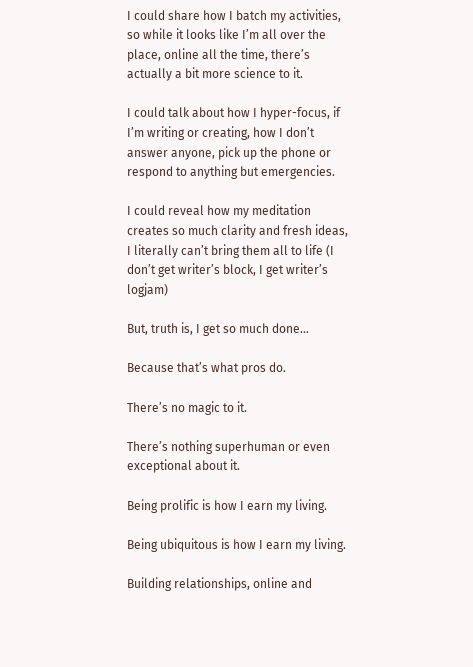I could share how I batch my activities, so while it looks like I’m all over the place, online all the time, there’s actually a bit more science to it.

I could talk about how I hyper-focus, if I’m writing or creating, how I don’t answer anyone, pick up the phone or respond to anything but emergencies.

I could reveal how my meditation creates so much clarity and fresh ideas, I literally can’t bring them all to life (I don’t get writer’s block, I get writer’s logjam)

But, truth is, I get so much done…

Because that’s what pros do.

There’s no magic to it.

There’s nothing superhuman or even exceptional about it.

Being prolific is how I earn my living.

Being ubiquitous is how I earn my living.

Building relationships, online and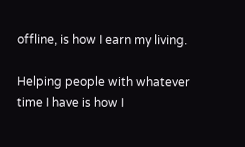offline, is how I earn my living.

Helping people with whatever time I have is how I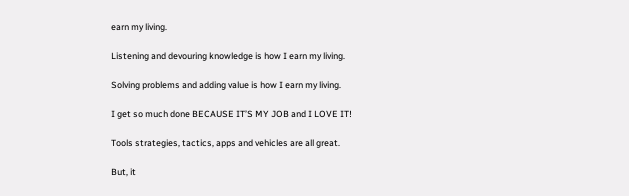earn my living.

Listening and devouring knowledge is how I earn my living.

Solving problems and adding value is how I earn my living.

I get so much done BECAUSE IT’S MY JOB and I LOVE IT!

Tools strategies, tactics, apps and vehicles are all great.

But, it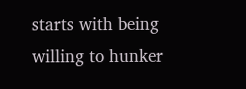starts with being willing to hunker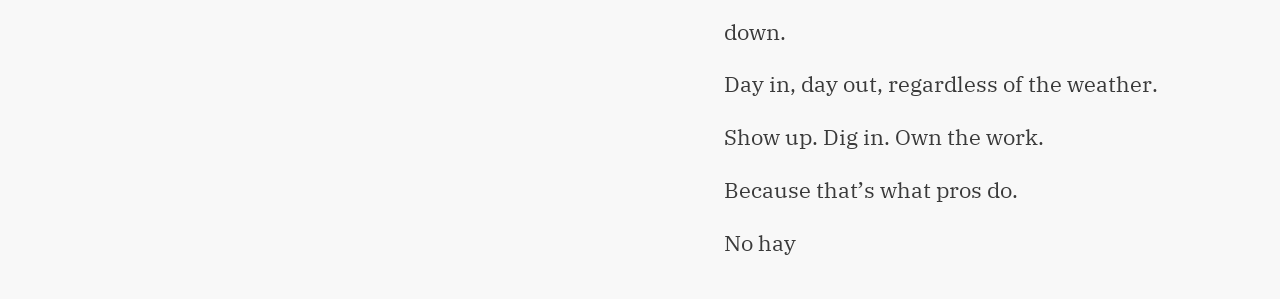down.

Day in, day out, regardless of the weather.

Show up. Dig in. Own the work.

Because that’s what pros do.

No hay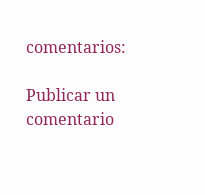comentarios:

Publicar un comentario